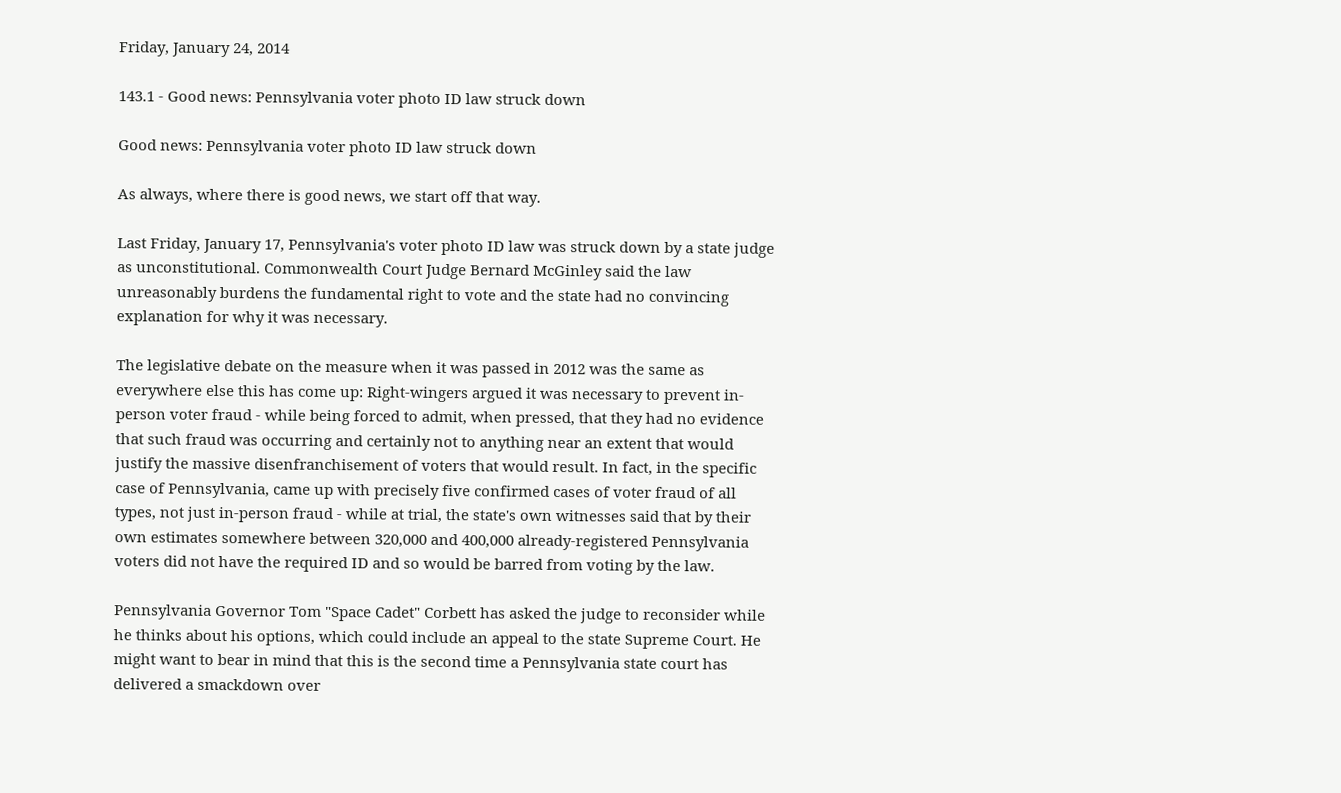Friday, January 24, 2014

143.1 - Good news: Pennsylvania voter photo ID law struck down

Good news: Pennsylvania voter photo ID law struck down

As always, where there is good news, we start off that way.

Last Friday, January 17, Pennsylvania's voter photo ID law was struck down by a state judge as unconstitutional. Commonwealth Court Judge Bernard McGinley said the law unreasonably burdens the fundamental right to vote and the state had no convincing explanation for why it was necessary.

The legislative debate on the measure when it was passed in 2012 was the same as everywhere else this has come up: Right-wingers argued it was necessary to prevent in-person voter fraud - while being forced to admit, when pressed, that they had no evidence that such fraud was occurring and certainly not to anything near an extent that would justify the massive disenfranchisement of voters that would result. In fact, in the specific case of Pennsylvania, came up with precisely five confirmed cases of voter fraud of all types, not just in-person fraud - while at trial, the state's own witnesses said that by their own estimates somewhere between 320,000 and 400,000 already-registered Pennsylvania voters did not have the required ID and so would be barred from voting by the law.

Pennsylvania Governor Tom "Space Cadet" Corbett has asked the judge to reconsider while he thinks about his options, which could include an appeal to the state Supreme Court. He might want to bear in mind that this is the second time a Pennsylvania state court has delivered a smackdown over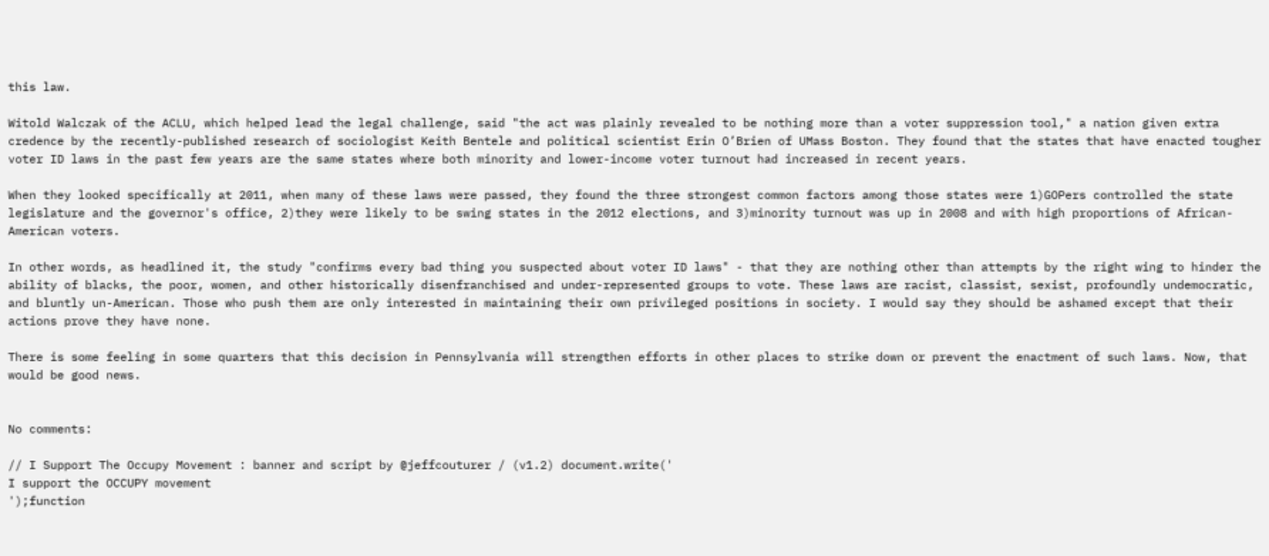this law.

Witold Walczak of the ACLU, which helped lead the legal challenge, said "the act was plainly revealed to be nothing more than a voter suppression tool," a nation given extra credence by the recently-published research of sociologist Keith Bentele and political scientist Erin O’Brien of UMass Boston. They found that the states that have enacted tougher voter ID laws in the past few years are the same states where both minority and lower-income voter turnout had increased in recent years.

When they looked specifically at 2011, when many of these laws were passed, they found the three strongest common factors among those states were 1)GOPers controlled the state legislature and the governor's office, 2)they were likely to be swing states in the 2012 elections, and 3)minority turnout was up in 2008 and with high proportions of African-American voters.

In other words, as headlined it, the study "confirms every bad thing you suspected about voter ID laws" - that they are nothing other than attempts by the right wing to hinder the ability of blacks, the poor, women, and other historically disenfranchised and under-represented groups to vote. These laws are racist, classist, sexist, profoundly undemocratic, and bluntly un-American. Those who push them are only interested in maintaining their own privileged positions in society. I would say they should be ashamed except that their actions prove they have none.

There is some feeling in some quarters that this decision in Pennsylvania will strengthen efforts in other places to strike down or prevent the enactment of such laws. Now, that would be good news.


No comments:

// I Support The Occupy Movement : banner and script by @jeffcouturer / (v1.2) document.write('
I support the OCCUPY movement
');function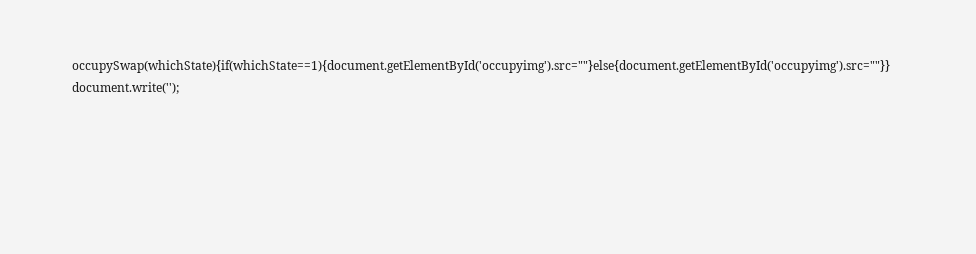occupySwap(whichState){if(whichState==1){document.getElementById('occupyimg').src=""}else{document.getElementById('occupyimg').src=""}} document.write('');